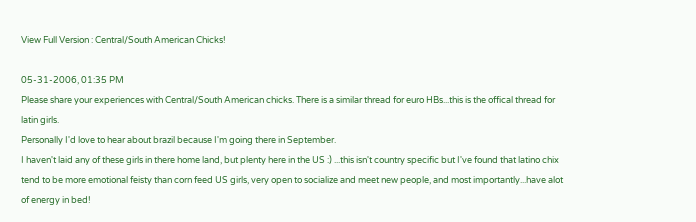View Full Version : Central/South American Chicks!

05-31-2006, 01:35 PM
Please share your experiences with Central/South American chicks. There is a similar thread for euro HBs...this is the offical thread for latin girls.
Personally I'd love to hear about brazil because I'm going there in September.
I haven't laid any of these girls in there home land, but plenty here in the US :) ...this isn't country specific but I've found that latino chix tend to be more emotional feisty than corn feed US girls, very open to socialize and meet new people, and most importantly...have alot of energy in bed!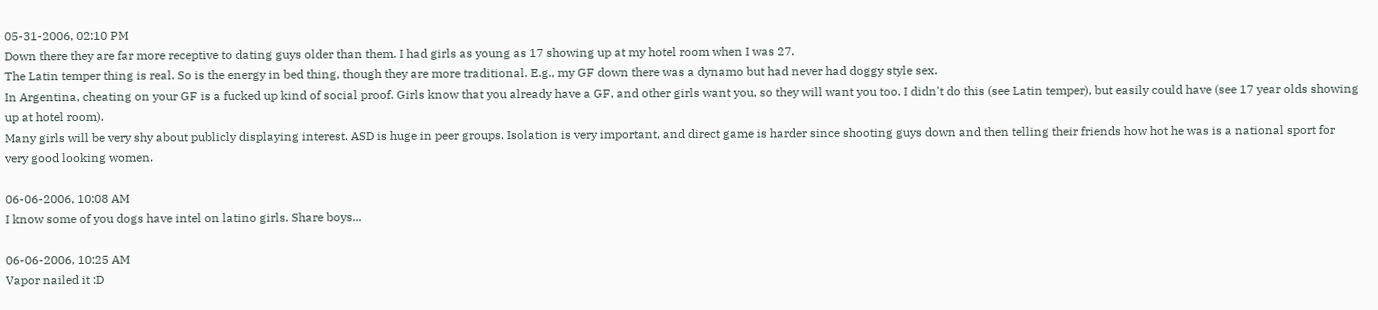05-31-2006, 02:10 PM
Down there they are far more receptive to dating guys older than them. I had girls as young as 17 showing up at my hotel room when I was 27.
The Latin temper thing is real. So is the energy in bed thing, though they are more traditional. E.g., my GF down there was a dynamo but had never had doggy style sex.
In Argentina, cheating on your GF is a fucked up kind of social proof. Girls know that you already have a GF, and other girls want you, so they will want you too. I didn't do this (see Latin temper), but easily could have (see 17 year olds showing up at hotel room).
Many girls will be very shy about publicly displaying interest. ASD is huge in peer groups. Isolation is very important, and direct game is harder since shooting guys down and then telling their friends how hot he was is a national sport for very good looking women.

06-06-2006, 10:08 AM
I know some of you dogs have intel on latino girls. Share boys...

06-06-2006, 10:25 AM
Vapor nailed it :D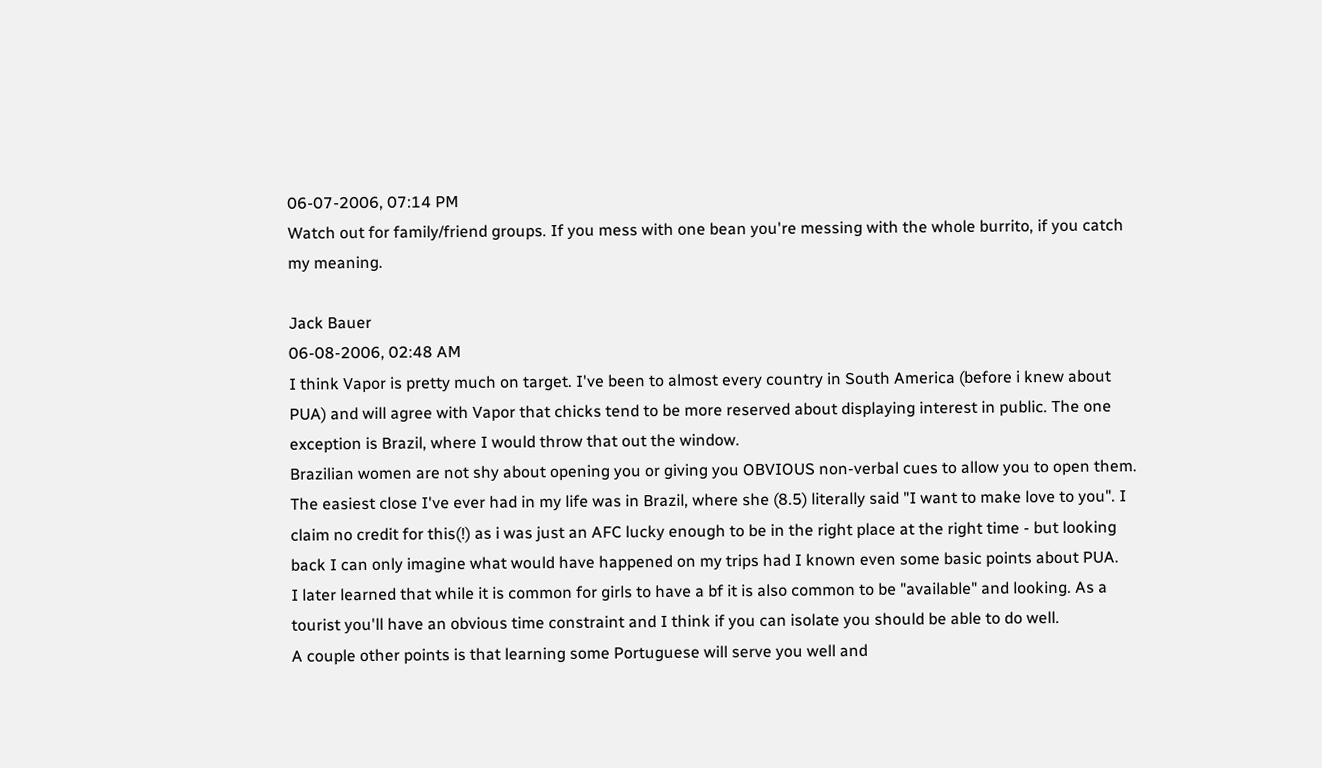06-07-2006, 07:14 PM
Watch out for family/friend groups. If you mess with one bean you're messing with the whole burrito, if you catch my meaning.

Jack Bauer
06-08-2006, 02:48 AM
I think Vapor is pretty much on target. I've been to almost every country in South America (before i knew about PUA) and will agree with Vapor that chicks tend to be more reserved about displaying interest in public. The one exception is Brazil, where I would throw that out the window.
Brazilian women are not shy about opening you or giving you OBVIOUS non-verbal cues to allow you to open them. The easiest close I've ever had in my life was in Brazil, where she (8.5) literally said "I want to make love to you". I claim no credit for this(!) as i was just an AFC lucky enough to be in the right place at the right time - but looking back I can only imagine what would have happened on my trips had I known even some basic points about PUA.
I later learned that while it is common for girls to have a bf it is also common to be "available" and looking. As a tourist you'll have an obvious time constraint and I think if you can isolate you should be able to do well.
A couple other points is that learning some Portuguese will serve you well and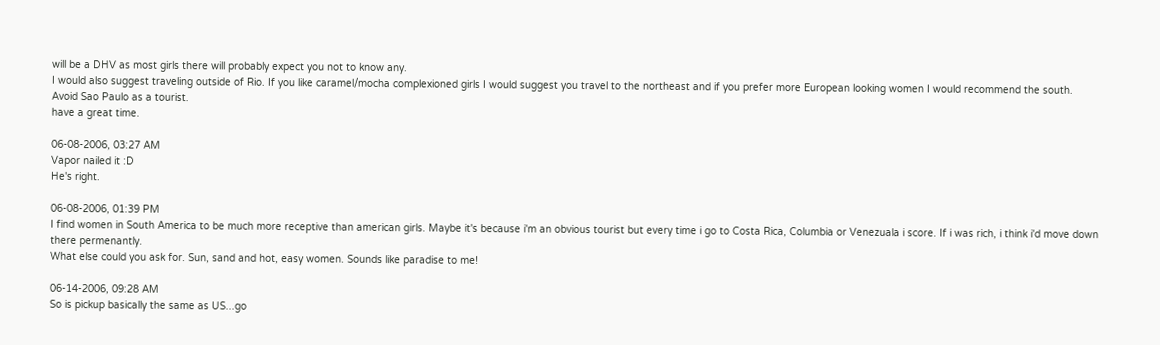will be a DHV as most girls there will probably expect you not to know any.
I would also suggest traveling outside of Rio. If you like caramel/mocha complexioned girls I would suggest you travel to the northeast and if you prefer more European looking women I would recommend the south. Avoid Sao Paulo as a tourist.
have a great time.

06-08-2006, 03:27 AM
Vapor nailed it :D
He's right.

06-08-2006, 01:39 PM
I find women in South America to be much more receptive than american girls. Maybe it's because i'm an obvious tourist but every time i go to Costa Rica, Columbia or Venezuala i score. If i was rich, i think i'd move down there permenantly.
What else could you ask for. Sun, sand and hot, easy women. Sounds like paradise to me!

06-14-2006, 09:28 AM
So is pickup basically the same as US...go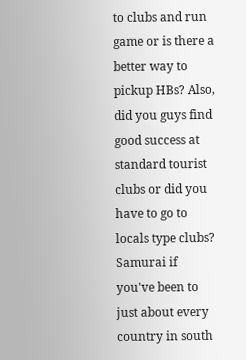to clubs and run game or is there a better way to pickup HBs? Also, did you guys find good success at standard tourist clubs or did you have to go to locals type clubs?
Samurai if you've been to just about every country in south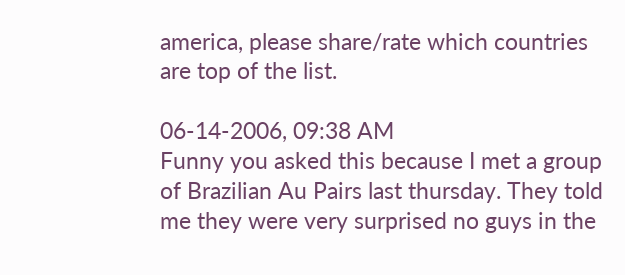america, please share/rate which countries are top of the list.

06-14-2006, 09:38 AM
Funny you asked this because I met a group of Brazilian Au Pairs last thursday. They told me they were very surprised no guys in the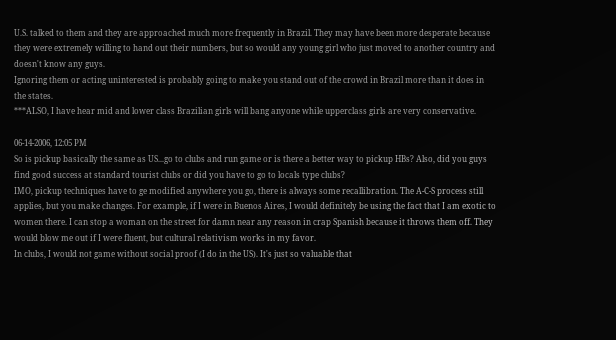U.S. talked to them and they are approached much more frequently in Brazil. They may have been more desperate because they were extremely willing to hand out their numbers, but so would any young girl who just moved to another country and doesn't know any guys.
Ignoring them or acting uninterested is probably going to make you stand out of the crowd in Brazil more than it does in the states.
***ALSO, I have hear mid and lower class Brazilian girls will bang anyone while upperclass girls are very conservative.

06-14-2006, 12:05 PM
So is pickup basically the same as US...go to clubs and run game or is there a better way to pickup HBs? Also, did you guys find good success at standard tourist clubs or did you have to go to locals type clubs?
IMO, pickup techniques have to ge modified anywhere you go, there is always some recallibration. The A-C-S process still applies, but you make changes. For example, if I were in Buenos Aires, I would definitely be using the fact that I am exotic to women there. I can stop a woman on the street for damn near any reason in crap Spanish because it throws them off. They would blow me out if I were fluent, but cultural relativism works in my favor.
In clubs, I would not game without social proof (I do in the US). It's just so valuable that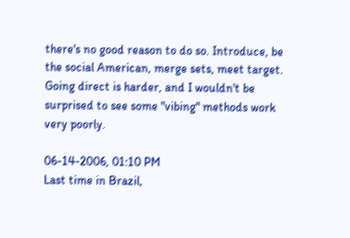there's no good reason to do so. Introduce, be the social American, merge sets, meet target. Going direct is harder, and I wouldn't be surprised to see some "vibing" methods work very poorly.

06-14-2006, 01:10 PM
Last time in Brazil,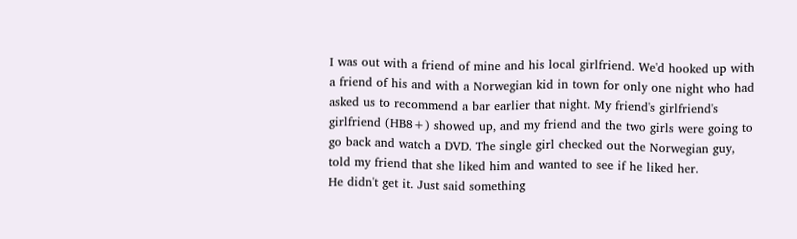I was out with a friend of mine and his local girlfriend. We'd hooked up with a friend of his and with a Norwegian kid in town for only one night who had asked us to recommend a bar earlier that night. My friend's girlfriend's girlfriend (HB8+) showed up, and my friend and the two girls were going to go back and watch a DVD. The single girl checked out the Norwegian guy, told my friend that she liked him and wanted to see if he liked her.
He didn't get it. Just said something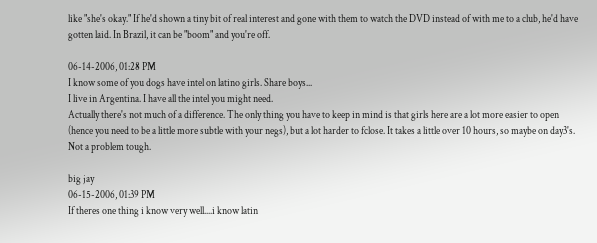like "she's okay." If he'd shown a tiny bit of real interest and gone with them to watch the DVD instead of with me to a club, he'd have gotten laid. In Brazil, it can be "boom" and you're off.

06-14-2006, 01:28 PM
I know some of you dogs have intel on latino girls. Share boys...
I live in Argentina. I have all the intel you might need.
Actually there's not much of a difference. The only thing you have to keep in mind is that girls here are a lot more easier to open (hence you need to be a little more subtle with your negs), but a lot harder to fclose. It takes a little over 10 hours, so maybe on day3's. Not a problem tough.

big jay
06-15-2006, 01:39 PM
If theres one thing i know very well....i know latin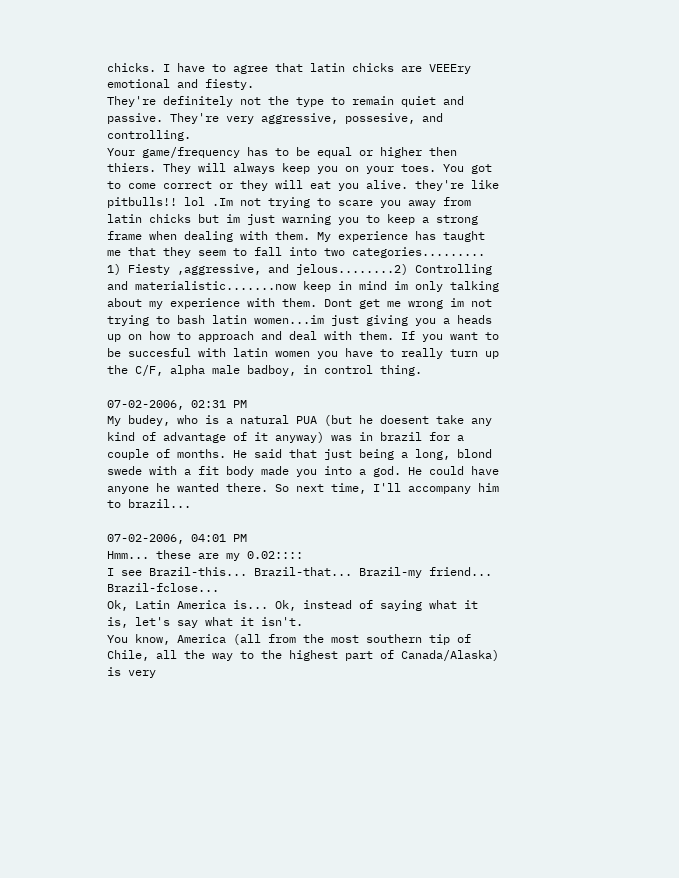chicks. I have to agree that latin chicks are VEEEry emotional and fiesty.
They're definitely not the type to remain quiet and passive. They're very aggressive, possesive, and controlling.
Your game/frequency has to be equal or higher then thiers. They will always keep you on your toes. You got to come correct or they will eat you alive. they're like pitbulls!! lol .Im not trying to scare you away from latin chicks but im just warning you to keep a strong frame when dealing with them. My experience has taught me that they seem to fall into two categories.........
1) Fiesty ,aggressive, and jelous........2) Controlling and materialistic.......now keep in mind im only talking about my experience with them. Dont get me wrong im not trying to bash latin women...im just giving you a heads up on how to approach and deal with them. If you want to be succesful with latin women you have to really turn up the C/F, alpha male badboy, in control thing.

07-02-2006, 02:31 PM
My budey, who is a natural PUA (but he doesent take any kind of advantage of it anyway) was in brazil for a couple of months. He said that just being a long, blond swede with a fit body made you into a god. He could have anyone he wanted there. So next time, I'll accompany him to brazil...

07-02-2006, 04:01 PM
Hmm... these are my 0.02::::
I see Brazil-this... Brazil-that... Brazil-my friend... Brazil-fclose...
Ok, Latin America is... Ok, instead of saying what it is, let's say what it isn't.
You know, America (all from the most southern tip of Chile, all the way to the highest part of Canada/Alaska) is very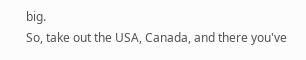big.
So, take out the USA, Canada, and there you've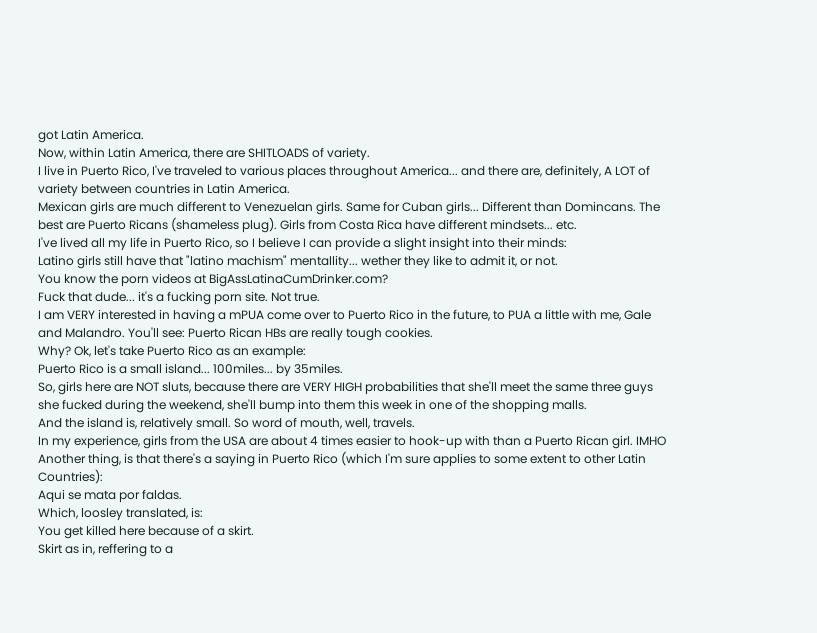got Latin America.
Now, within Latin America, there are SHITLOADS of variety.
I live in Puerto Rico, I've traveled to various places throughout America... and there are, definitely, A LOT of variety between countries in Latin America.
Mexican girls are much different to Venezuelan girls. Same for Cuban girls... Different than Domincans. The best are Puerto Ricans (shameless plug). Girls from Costa Rica have different mindsets... etc.
I've lived all my life in Puerto Rico, so I believe I can provide a slight insight into their minds:
Latino girls still have that "latino machism" mentallity... wether they like to admit it, or not.
You know the porn videos at BigAssLatinaCumDrinker.com?
Fuck that dude... it's a fucking porn site. Not true.
I am VERY interested in having a mPUA come over to Puerto Rico in the future, to PUA a little with me, Gale and Malandro. You'll see: Puerto Rican HBs are really tough cookies.
Why? Ok, let's take Puerto Rico as an example:
Puerto Rico is a small island... 100miles... by 35miles.
So, girls here are NOT sluts, because there are VERY HIGH probabilities that she'll meet the same three guys she fucked during the weekend, she'll bump into them this week in one of the shopping malls.
And the island is, relatively small. So word of mouth, well, travels.
In my experience, girls from the USA are about 4 times easier to hook-up with than a Puerto Rican girl. IMHO
Another thing, is that there's a saying in Puerto Rico (which I'm sure applies to some extent to other Latin Countries):
Aqui se mata por faldas.
Which, loosley translated, is:
You get killed here because of a skirt.
Skirt as in, reffering to a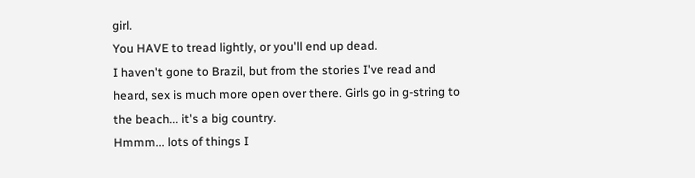girl.
You HAVE to tread lightly, or you'll end up dead.
I haven't gone to Brazil, but from the stories I've read and heard, sex is much more open over there. Girls go in g-string to the beach... it's a big country.
Hmmm... lots of things I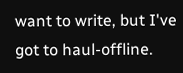want to write, but I've got to haul-offline.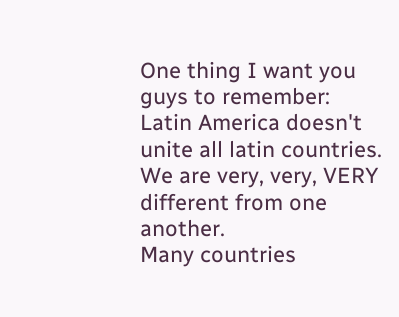One thing I want you guys to remember:
Latin America doesn't unite all latin countries.
We are very, very, VERY different from one another.
Many countries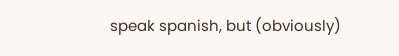speak spanish, but (obviously)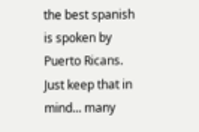the best spanish is spoken by Puerto Ricans.
Just keep that in mind... many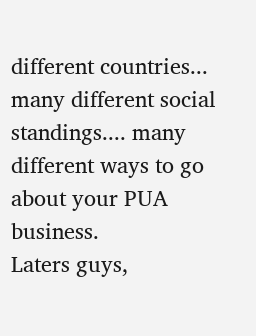different countries... many different social standings.... many different ways to go about your PUA business.
Laters guys,